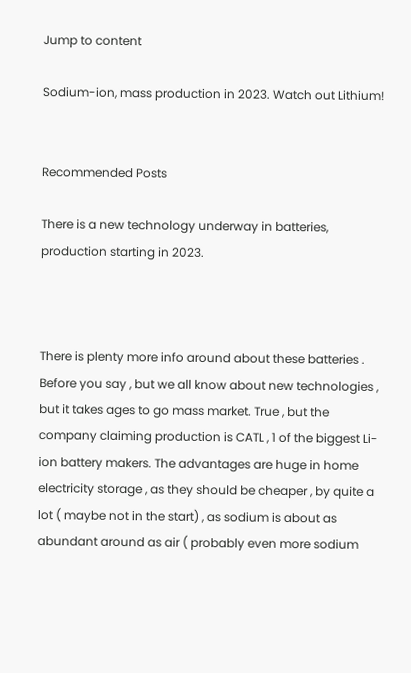Jump to content

Sodium-ion, mass production in 2023. Watch out Lithium!


Recommended Posts

There is a new technology underway in batteries, production starting in 2023.



There is plenty more info around about these batteries . Before you say , but we all know about new technologies , but it takes ages to go mass market. True , but the company claiming production is CATL , 1 of the biggest Li-ion battery makers. The advantages are huge in home electricity storage , as they should be cheaper , by quite a lot ( maybe not in the start) , as sodium is about as abundant around as air ( probably even more sodium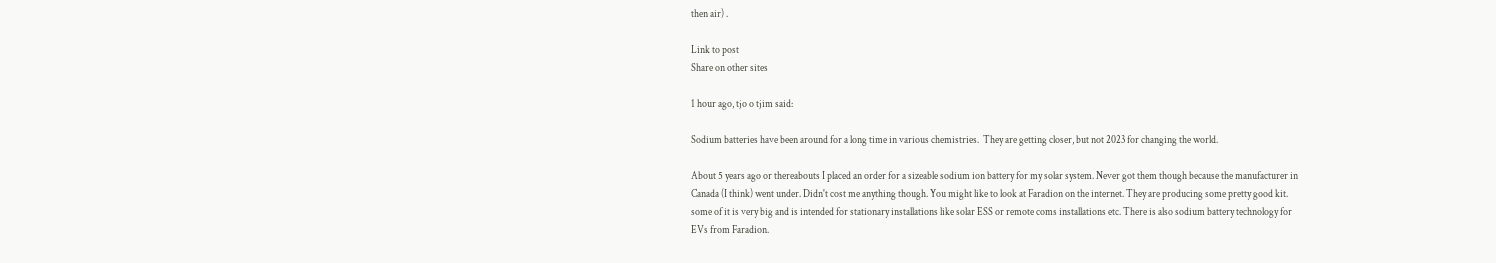then air) .

Link to post
Share on other sites

1 hour ago, tjo o tjim said:

Sodium batteries have been around for a long time in various chemistries.  They are getting closer, but not 2023 for changing the world.

About 5 years ago or thereabouts I placed an order for a sizeable sodium ion battery for my solar system. Never got them though because the manufacturer in Canada (I think) went under. Didn't cost me anything though. You might like to look at Faradion on the internet. They are producing some pretty good kit. some of it is very big and is intended for stationary installations like solar ESS or remote coms installations etc. There is also sodium battery technology for EVs from Faradion.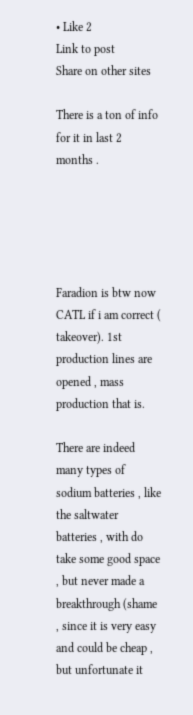• Like 2
Link to post
Share on other sites

There is a ton of info for it in last 2 months .





Faradion is btw now CATL if i am correct ( takeover). 1st production lines are opened , mass production that is.

There are indeed many types of sodium batteries , like the saltwater batteries , with do take some good space , but never made a breakthrough (shame , since it is very easy and could be cheap , but unfortunate it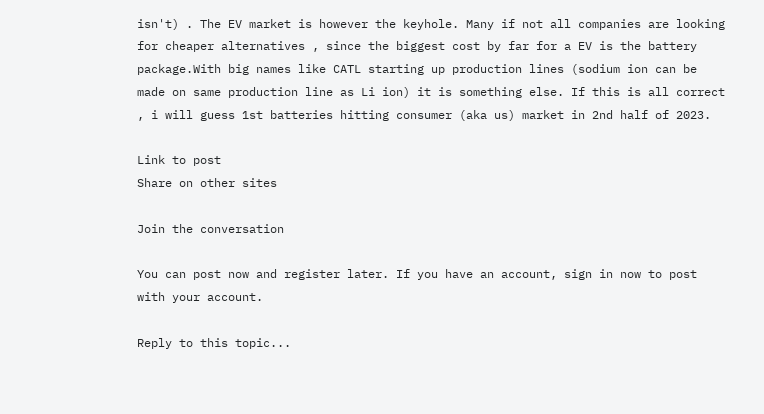isn't) . The EV market is however the keyhole. Many if not all companies are looking for cheaper alternatives , since the biggest cost by far for a EV is the battery package.With big names like CATL starting up production lines (sodium ion can be made on same production line as Li ion) it is something else. If this is all correct , i will guess 1st batteries hitting consumer (aka us) market in 2nd half of 2023.

Link to post
Share on other sites

Join the conversation

You can post now and register later. If you have an account, sign in now to post with your account.

Reply to this topic...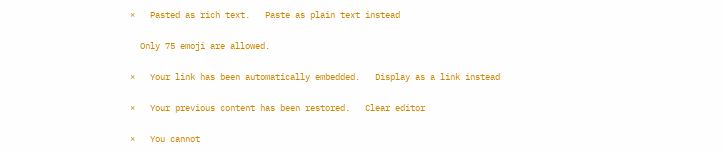×   Pasted as rich text.   Paste as plain text instead

  Only 75 emoji are allowed.

×   Your link has been automatically embedded.   Display as a link instead

×   Your previous content has been restored.   Clear editor

×   You cannot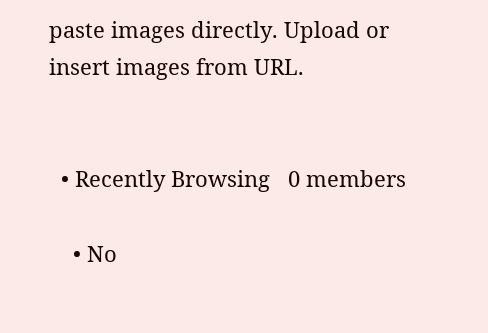paste images directly. Upload or insert images from URL.


  • Recently Browsing   0 members

    • No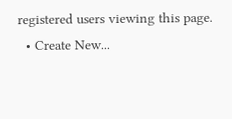registered users viewing this page.
  • Create New...